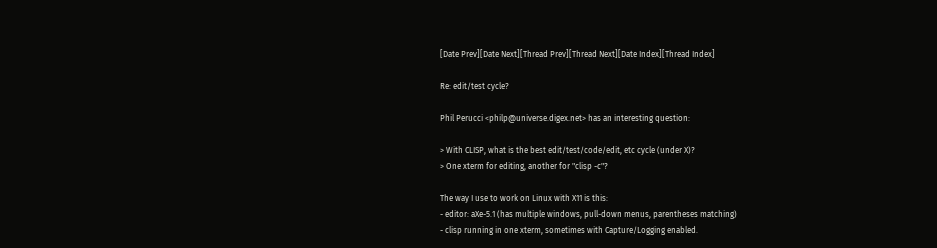[Date Prev][Date Next][Thread Prev][Thread Next][Date Index][Thread Index]

Re: edit/test cycle?

Phil Perucci <philp@universe.digex.net> has an interesting question:

> With CLISP, what is the best edit/test/code/edit, etc cycle (under X)?
> One xterm for editing, another for "clisp -c"?

The way I use to work on Linux with X11 is this:
- editor: aXe-5.1 (has multiple windows, pull-down menus, parentheses matching)
- clisp running in one xterm, sometimes with Capture/Logging enabled.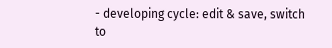- developing cycle: edit & save, switch to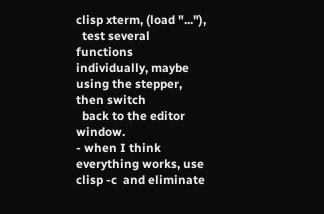clisp xterm, (load "..."),
  test several functions individually, maybe using the stepper, then switch
  back to the editor window.
- when I think everything works, use  clisp -c  and eliminate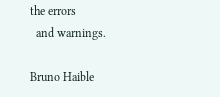the errors
  and warnings.

Bruno Haible